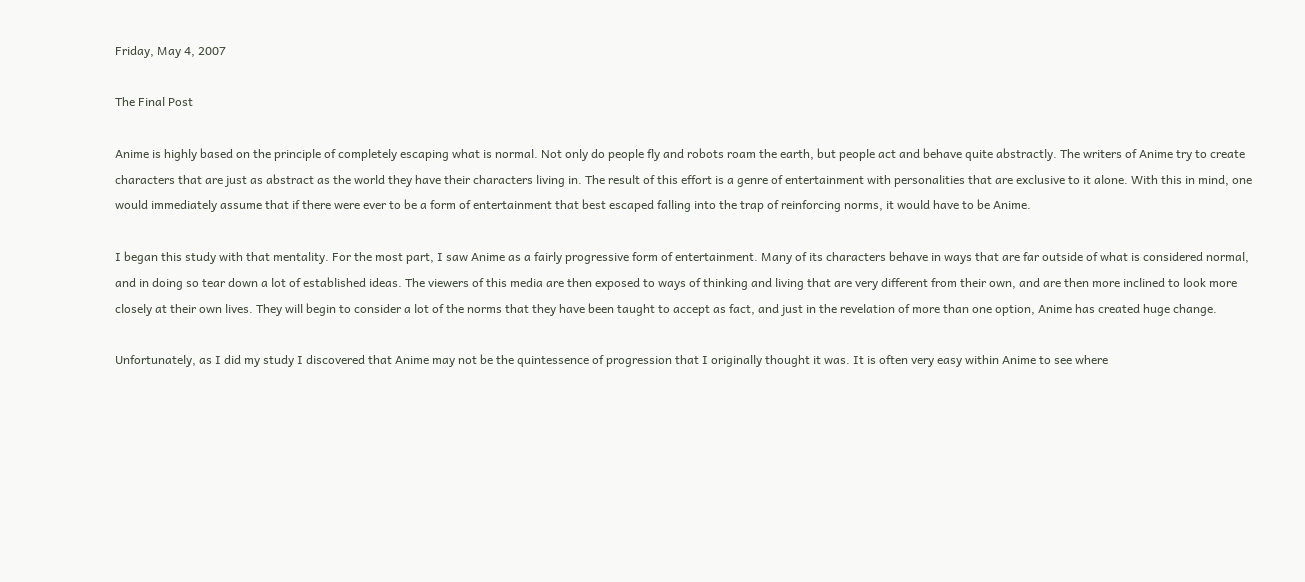Friday, May 4, 2007

The Final Post

Anime is highly based on the principle of completely escaping what is normal. Not only do people fly and robots roam the earth, but people act and behave quite abstractly. The writers of Anime try to create characters that are just as abstract as the world they have their characters living in. The result of this effort is a genre of entertainment with personalities that are exclusive to it alone. With this in mind, one would immediately assume that if there were ever to be a form of entertainment that best escaped falling into the trap of reinforcing norms, it would have to be Anime.

I began this study with that mentality. For the most part, I saw Anime as a fairly progressive form of entertainment. Many of its characters behave in ways that are far outside of what is considered normal, and in doing so tear down a lot of established ideas. The viewers of this media are then exposed to ways of thinking and living that are very different from their own, and are then more inclined to look more closely at their own lives. They will begin to consider a lot of the norms that they have been taught to accept as fact, and just in the revelation of more than one option, Anime has created huge change.

Unfortunately, as I did my study I discovered that Anime may not be the quintessence of progression that I originally thought it was. It is often very easy within Anime to see where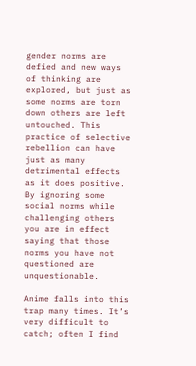gender norms are defied and new ways of thinking are explored, but just as some norms are torn down others are left untouched. This practice of selective rebellion can have just as many detrimental effects as it does positive. By ignoring some social norms while challenging others you are in effect saying that those norms you have not questioned are unquestionable.

Anime falls into this trap many times. It’s very difficult to catch; often I find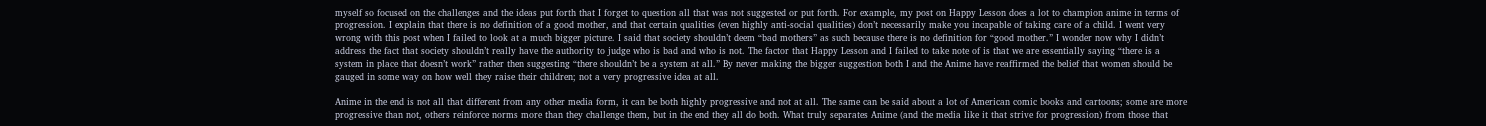myself so focused on the challenges and the ideas put forth that I forget to question all that was not suggested or put forth. For example, my post on Happy Lesson does a lot to champion anime in terms of progression. I explain that there is no definition of a good mother, and that certain qualities (even highly anti-social qualities) don’t necessarily make you incapable of taking care of a child. I went very wrong with this post when I failed to look at a much bigger picture. I said that society shouldn’t deem “bad mothers” as such because there is no definition for “good mother.” I wonder now why I didn’t address the fact that society shouldn’t really have the authority to judge who is bad and who is not. The factor that Happy Lesson and I failed to take note of is that we are essentially saying “there is a system in place that doesn’t work” rather then suggesting “there shouldn’t be a system at all.” By never making the bigger suggestion both I and the Anime have reaffirmed the belief that women should be gauged in some way on how well they raise their children; not a very progressive idea at all.

Anime in the end is not all that different from any other media form, it can be both highly progressive and not at all. The same can be said about a lot of American comic books and cartoons; some are more progressive than not, others reinforce norms more than they challenge them, but in the end they all do both. What truly separates Anime (and the media like it that strive for progression) from those that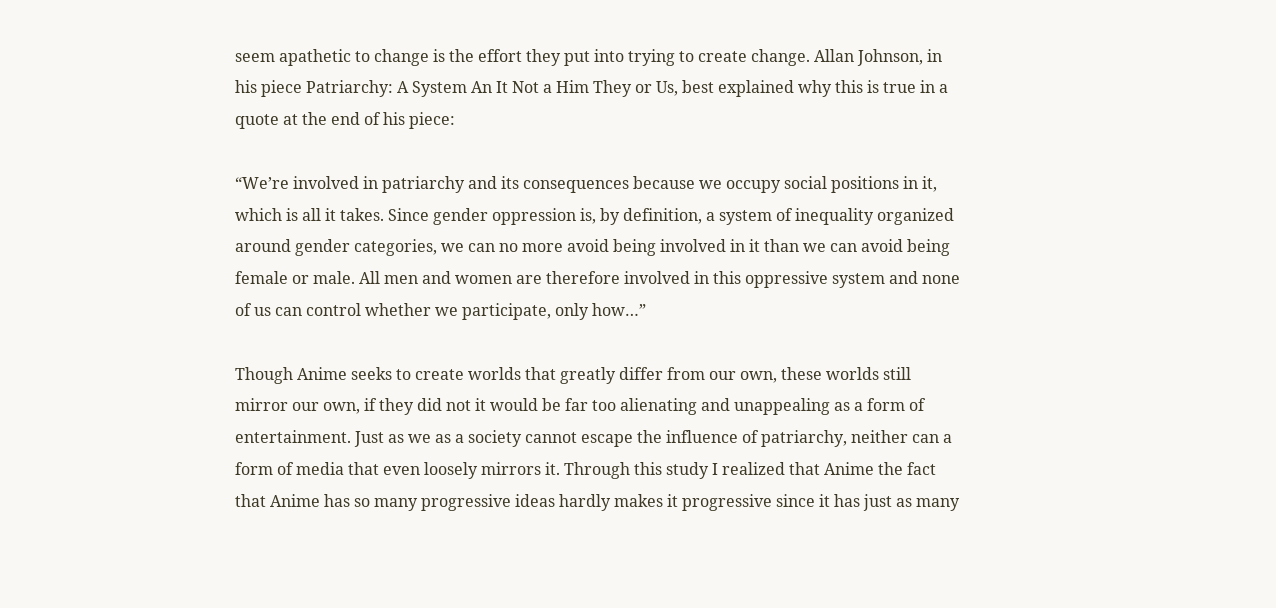seem apathetic to change is the effort they put into trying to create change. Allan Johnson, in his piece Patriarchy: A System An It Not a Him They or Us, best explained why this is true in a quote at the end of his piece:

“We’re involved in patriarchy and its consequences because we occupy social positions in it, which is all it takes. Since gender oppression is, by definition, a system of inequality organized around gender categories, we can no more avoid being involved in it than we can avoid being female or male. All men and women are therefore involved in this oppressive system and none of us can control whether we participate, only how…”

Though Anime seeks to create worlds that greatly differ from our own, these worlds still mirror our own, if they did not it would be far too alienating and unappealing as a form of entertainment. Just as we as a society cannot escape the influence of patriarchy, neither can a form of media that even loosely mirrors it. Through this study I realized that Anime the fact that Anime has so many progressive ideas hardly makes it progressive since it has just as many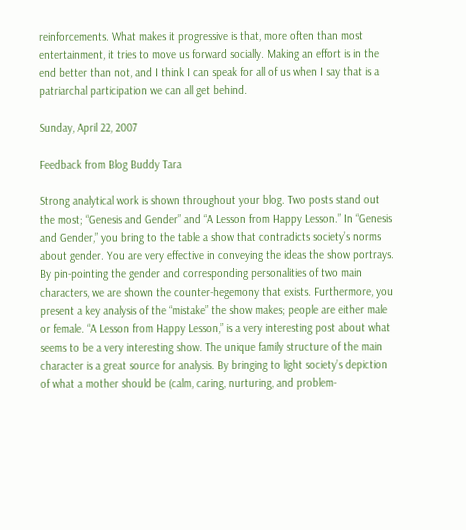reinforcements. What makes it progressive is that, more often than most entertainment, it tries to move us forward socially. Making an effort is in the end better than not, and I think I can speak for all of us when I say that is a patriarchal participation we can all get behind.

Sunday, April 22, 2007

Feedback from Blog Buddy Tara

Strong analytical work is shown throughout your blog. Two posts stand out the most; “Genesis and Gender” and “A Lesson from Happy Lesson.” In “Genesis and Gender,” you bring to the table a show that contradicts society’s norms about gender. You are very effective in conveying the ideas the show portrays. By pin-pointing the gender and corresponding personalities of two main characters, we are shown the counter-hegemony that exists. Furthermore, you present a key analysis of the “mistake” the show makes; people are either male or female. “A Lesson from Happy Lesson,” is a very interesting post about what seems to be a very interesting show. The unique family structure of the main character is a great source for analysis. By bringing to light society’s depiction of what a mother should be (calm, caring, nurturing, and problem-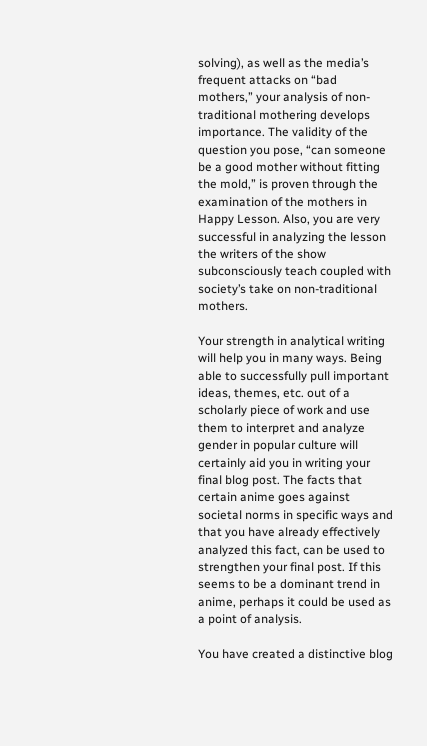solving), as well as the media’s frequent attacks on “bad mothers,” your analysis of non-traditional mothering develops importance. The validity of the question you pose, “can someone be a good mother without fitting the mold,” is proven through the examination of the mothers in Happy Lesson. Also, you are very successful in analyzing the lesson the writers of the show subconsciously teach coupled with society’s take on non-traditional mothers.

Your strength in analytical writing will help you in many ways. Being able to successfully pull important ideas, themes, etc. out of a scholarly piece of work and use them to interpret and analyze gender in popular culture will certainly aid you in writing your final blog post. The facts that certain anime goes against societal norms in specific ways and that you have already effectively analyzed this fact, can be used to strengthen your final post. If this seems to be a dominant trend in anime, perhaps it could be used as a point of analysis.

You have created a distinctive blog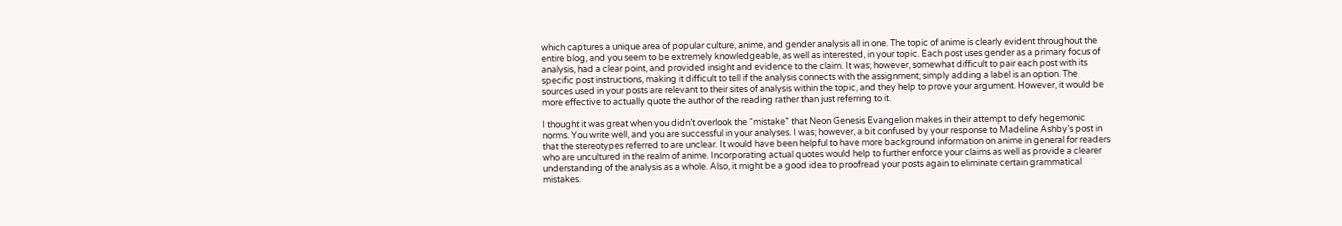which captures a unique area of popular culture, anime, and gender analysis all in one. The topic of anime is clearly evident throughout the entire blog, and you seem to be extremely knowledgeable, as well as interested, in your topic. Each post uses gender as a primary focus of analysis, had a clear point, and provided insight and evidence to the claim. It was; however, somewhat difficult to pair each post with its specific post instructions, making it difficult to tell if the analysis connects with the assignment; simply adding a label is an option. The sources used in your posts are relevant to their sites of analysis within the topic, and they help to prove your argument. However, it would be more effective to actually quote the author of the reading rather than just referring to it.

I thought it was great when you didn’t overlook the “mistake” that Neon Genesis Evangelion makes in their attempt to defy hegemonic norms. You write well, and you are successful in your analyses. I was; however, a bit confused by your response to Madeline Ashby’s post in that the stereotypes referred to are unclear. It would have been helpful to have more background information on anime in general for readers who are uncultured in the realm of anime. Incorporating actual quotes would help to further enforce your claims as well as provide a clearer understanding of the analysis as a whole. Also, it might be a good idea to proofread your posts again to eliminate certain grammatical mistakes.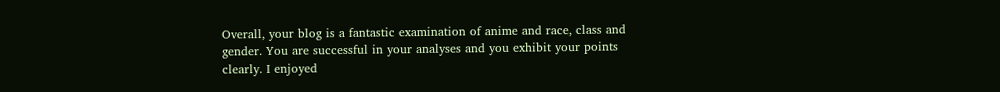Overall, your blog is a fantastic examination of anime and race, class and gender. You are successful in your analyses and you exhibit your points clearly. I enjoyed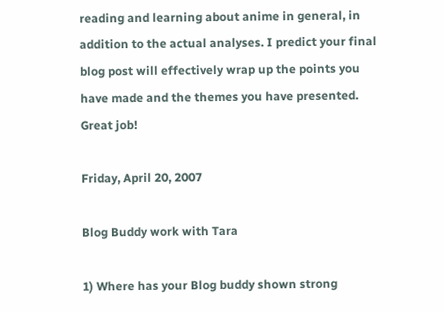reading and learning about anime in general, in addition to the actual analyses. I predict your final blog post will effectively wrap up the points you have made and the themes you have presented. Great job!

Friday, April 20, 2007

Blog Buddy work with Tara

1) Where has your Blog buddy shown strong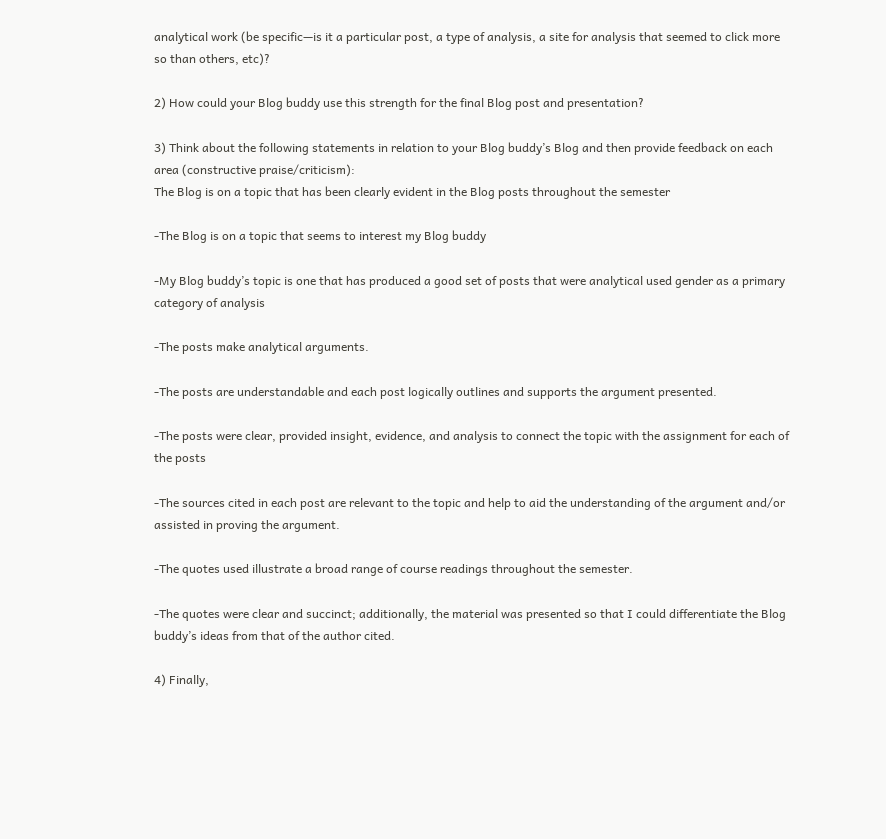analytical work (be specific—is it a particular post, a type of analysis, a site for analysis that seemed to click more so than others, etc)?

2) How could your Blog buddy use this strength for the final Blog post and presentation?

3) Think about the following statements in relation to your Blog buddy’s Blog and then provide feedback on each area (constructive praise/criticism):
The Blog is on a topic that has been clearly evident in the Blog posts throughout the semester

-The Blog is on a topic that seems to interest my Blog buddy

-My Blog buddy’s topic is one that has produced a good set of posts that were analytical used gender as a primary category of analysis

-The posts make analytical arguments.

-The posts are understandable and each post logically outlines and supports the argument presented.

-The posts were clear, provided insight, evidence, and analysis to connect the topic with the assignment for each of the posts

-The sources cited in each post are relevant to the topic and help to aid the understanding of the argument and/or assisted in proving the argument.

-The quotes used illustrate a broad range of course readings throughout the semester.

-The quotes were clear and succinct; additionally, the material was presented so that I could differentiate the Blog buddy’s ideas from that of the author cited.

4) Finally,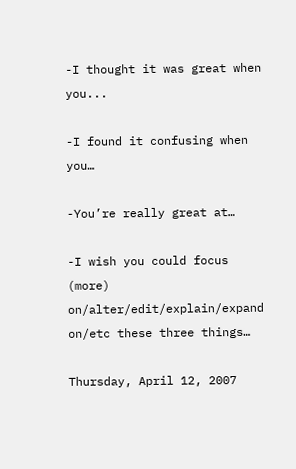-I thought it was great when you...

-I found it confusing when you…

-You’re really great at…

-I wish you could focus (more) on/alter/edit/explain/expand on/etc these three things…

Thursday, April 12, 2007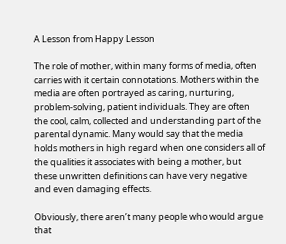A Lesson from Happy Lesson

The role of mother, within many forms of media, often carries with it certain connotations. Mothers within the media are often portrayed as caring, nurturing, problem-solving, patient individuals. They are often the cool, calm, collected and understanding part of the parental dynamic. Many would say that the media holds mothers in high regard when one considers all of the qualities it associates with being a mother, but these unwritten definitions can have very negative and even damaging effects.

Obviously, there aren’t many people who would argue that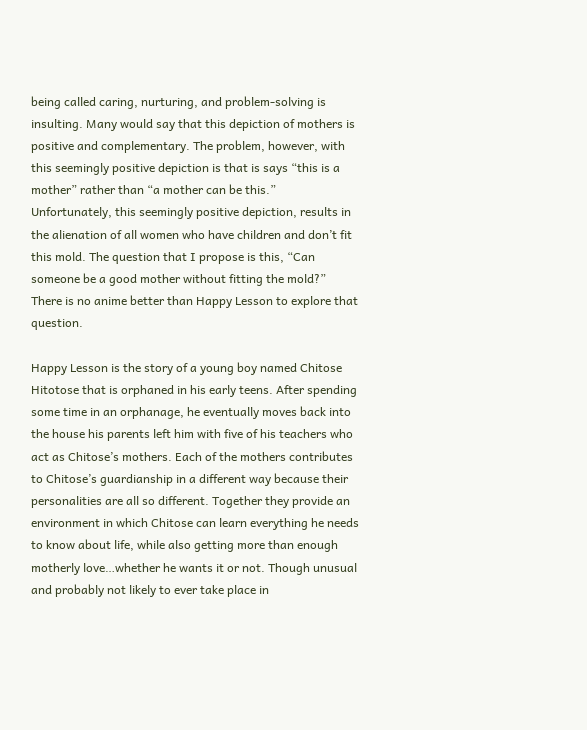being called caring, nurturing, and problem-solving is insulting. Many would say that this depiction of mothers is positive and complementary. The problem, however, with this seemingly positive depiction is that is says “this is a mother” rather than “a mother can be this.” Unfortunately, this seemingly positive depiction, results in the alienation of all women who have children and don’t fit this mold. The question that I propose is this, “Can someone be a good mother without fitting the mold?” There is no anime better than Happy Lesson to explore that question.

Happy Lesson is the story of a young boy named Chitose Hitotose that is orphaned in his early teens. After spending some time in an orphanage, he eventually moves back into the house his parents left him with five of his teachers who act as Chitose’s mothers. Each of the mothers contributes to Chitose’s guardianship in a different way because their personalities are all so different. Together they provide an environment in which Chitose can learn everything he needs to know about life, while also getting more than enough motherly love…whether he wants it or not. Though unusual and probably not likely to ever take place in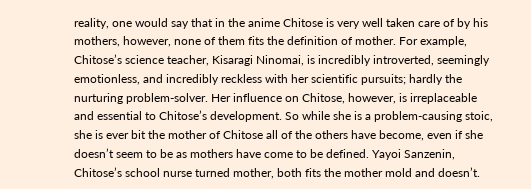reality, one would say that in the anime Chitose is very well taken care of by his mothers, however, none of them fits the definition of mother. For example, Chitose’s science teacher, Kisaragi Ninomai, is incredibly introverted, seemingly emotionless, and incredibly reckless with her scientific pursuits; hardly the nurturing problem-solver. Her influence on Chitose, however, is irreplaceable and essential to Chitose’s development. So while she is a problem-causing stoic, she is ever bit the mother of Chitose all of the others have become, even if she doesn’t seem to be as mothers have come to be defined. Yayoi Sanzenin, Chitose’s school nurse turned mother, both fits the mother mold and doesn’t.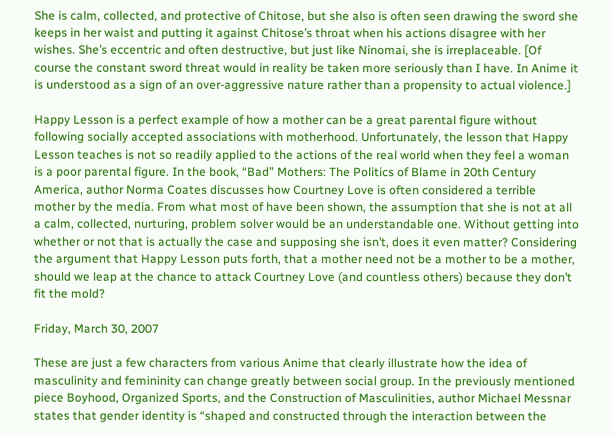She is calm, collected, and protective of Chitose, but she also is often seen drawing the sword she keeps in her waist and putting it against Chitose’s throat when his actions disagree with her wishes. She’s eccentric and often destructive, but just like Ninomai, she is irreplaceable. [Of course the constant sword threat would in reality be taken more seriously than I have. In Anime it is understood as a sign of an over-aggressive nature rather than a propensity to actual violence.]

Happy Lesson is a perfect example of how a mother can be a great parental figure without following socially accepted associations with motherhood. Unfortunately, the lesson that Happy Lesson teaches is not so readily applied to the actions of the real world when they feel a woman is a poor parental figure. In the book, “Bad” Mothers: The Politics of Blame in 20th Century America, author Norma Coates discusses how Courtney Love is often considered a terrible mother by the media. From what most of have been shown, the assumption that she is not at all a calm, collected, nurturing, problem solver would be an understandable one. Without getting into whether or not that is actually the case and supposing she isn’t, does it even matter? Considering the argument that Happy Lesson puts forth, that a mother need not be a mother to be a mother, should we leap at the chance to attack Courtney Love (and countless others) because they don’t fit the mold?

Friday, March 30, 2007

These are just a few characters from various Anime that clearly illustrate how the idea of masculinity and femininity can change greatly between social group. In the previously mentioned piece Boyhood, Organized Sports, and the Construction of Masculinities, author Michael Messnar states that gender identity is “shaped and constructed through the interaction between the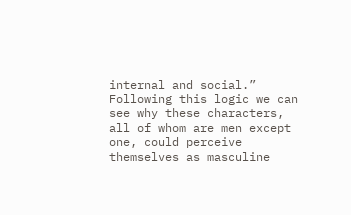internal and social.” Following this logic we can see why these characters, all of whom are men except one, could perceive themselves as masculine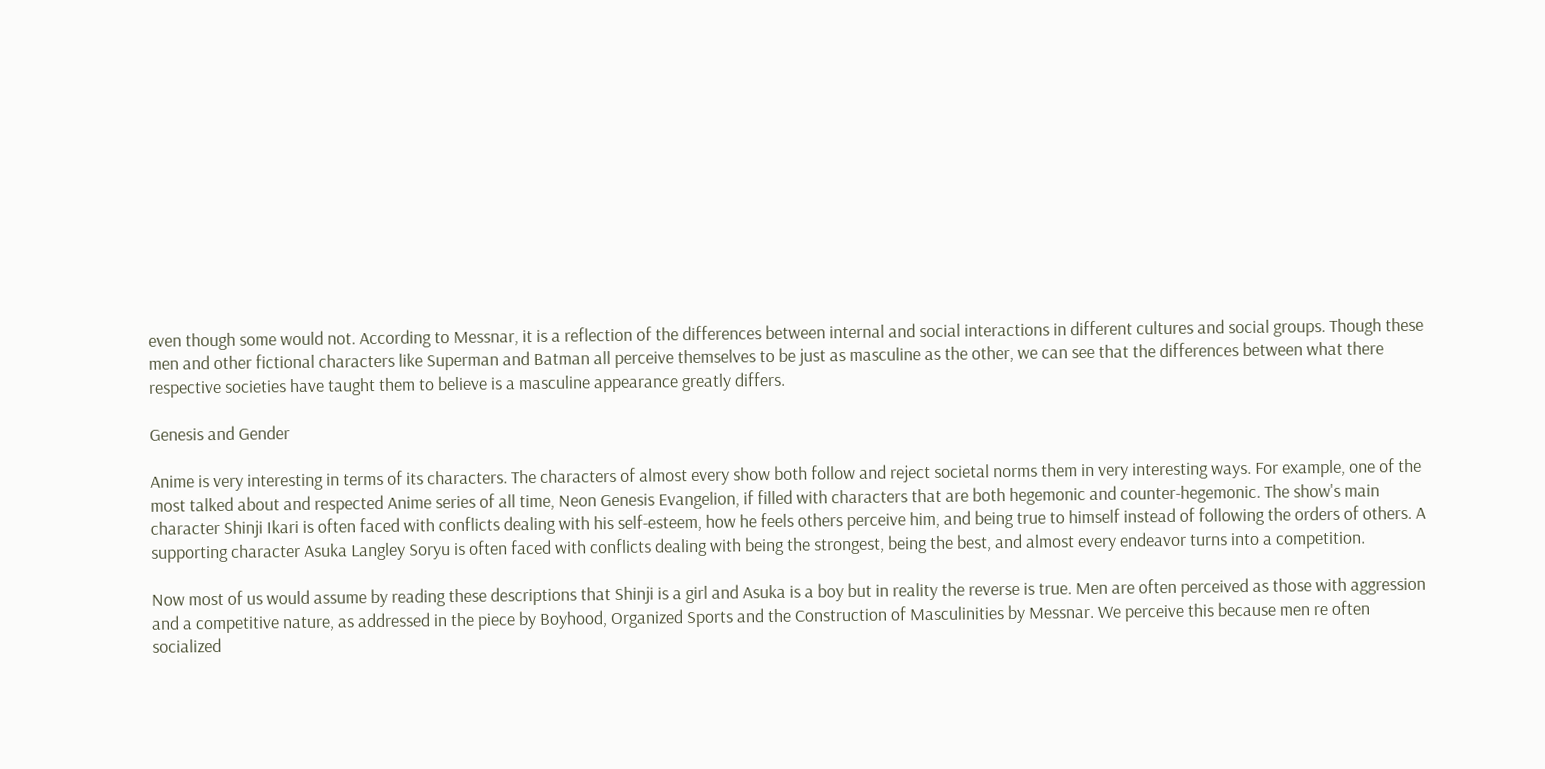even though some would not. According to Messnar, it is a reflection of the differences between internal and social interactions in different cultures and social groups. Though these men and other fictional characters like Superman and Batman all perceive themselves to be just as masculine as the other, we can see that the differences between what there respective societies have taught them to believe is a masculine appearance greatly differs.

Genesis and Gender

Anime is very interesting in terms of its characters. The characters of almost every show both follow and reject societal norms them in very interesting ways. For example, one of the most talked about and respected Anime series of all time, Neon Genesis Evangelion, if filled with characters that are both hegemonic and counter-hegemonic. The show's main character Shinji Ikari is often faced with conflicts dealing with his self-esteem, how he feels others perceive him, and being true to himself instead of following the orders of others. A supporting character Asuka Langley Soryu is often faced with conflicts dealing with being the strongest, being the best, and almost every endeavor turns into a competition.

Now most of us would assume by reading these descriptions that Shinji is a girl and Asuka is a boy but in reality the reverse is true. Men are often perceived as those with aggression and a competitive nature, as addressed in the piece by Boyhood, Organized Sports and the Construction of Masculinities by Messnar. We perceive this because men re often socialized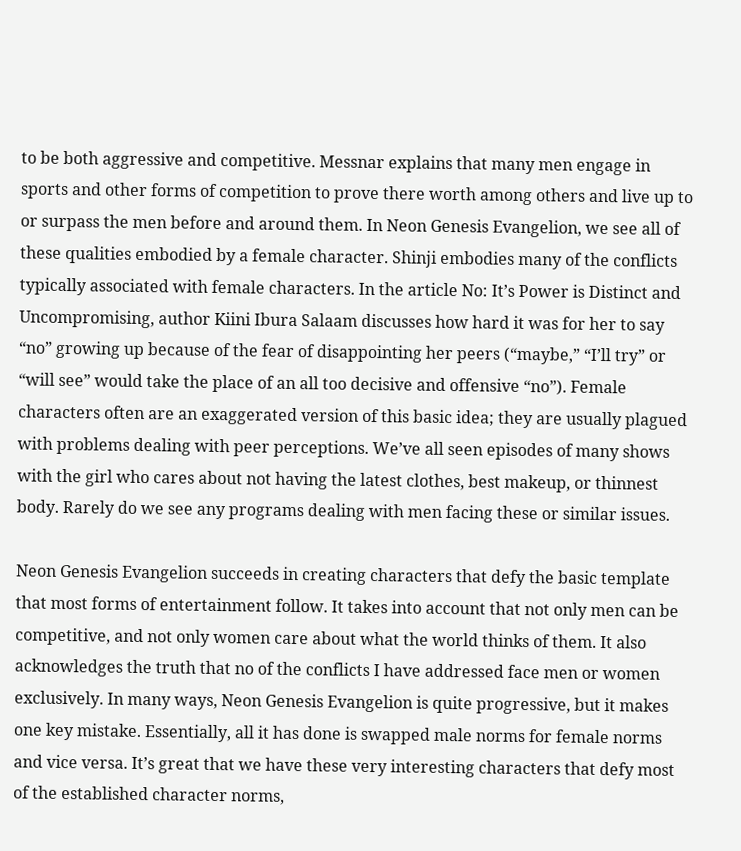to be both aggressive and competitive. Messnar explains that many men engage in sports and other forms of competition to prove there worth among others and live up to or surpass the men before and around them. In Neon Genesis Evangelion, we see all of these qualities embodied by a female character. Shinji embodies many of the conflicts typically associated with female characters. In the article No: It’s Power is Distinct and Uncompromising, author Kiini Ibura Salaam discusses how hard it was for her to say “no” growing up because of the fear of disappointing her peers (“maybe,” “I’ll try” or “will see” would take the place of an all too decisive and offensive “no”). Female characters often are an exaggerated version of this basic idea; they are usually plagued with problems dealing with peer perceptions. We’ve all seen episodes of many shows with the girl who cares about not having the latest clothes, best makeup, or thinnest body. Rarely do we see any programs dealing with men facing these or similar issues.

Neon Genesis Evangelion succeeds in creating characters that defy the basic template that most forms of entertainment follow. It takes into account that not only men can be competitive, and not only women care about what the world thinks of them. It also acknowledges the truth that no of the conflicts I have addressed face men or women exclusively. In many ways, Neon Genesis Evangelion is quite progressive, but it makes one key mistake. Essentially, all it has done is swapped male norms for female norms and vice versa. It’s great that we have these very interesting characters that defy most of the established character norms,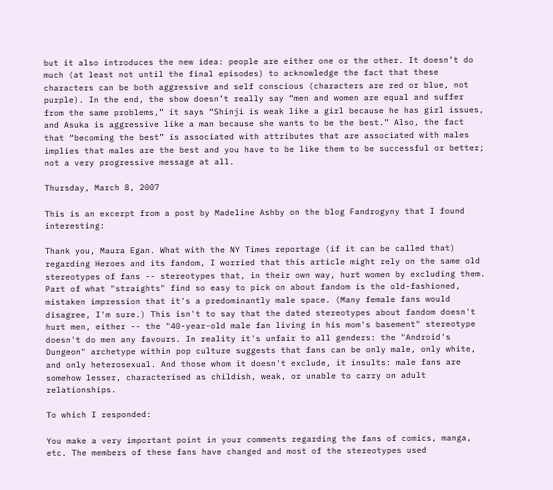but it also introduces the new idea: people are either one or the other. It doesn’t do much (at least not until the final episodes) to acknowledge the fact that these characters can be both aggressive and self conscious (characters are red or blue, not purple). In the end, the show doesn’t really say “men and women are equal and suffer from the same problems,” it says “Shinji is weak like a girl because he has girl issues, and Asuka is aggressive like a man because she wants to be the best.” Also, the fact that “becoming the best” is associated with attributes that are associated with males implies that males are the best and you have to be like them to be successful or better; not a very progressive message at all.

Thursday, March 8, 2007

This is an excerpt from a post by Madeline Ashby on the blog Fandrogyny that I found interesting:

Thank you, Maura Egan. What with the NY Times reportage (if it can be called that) regarding Heroes and its fandom, I worried that this article might rely on the same old stereotypes of fans -- stereotypes that, in their own way, hurt women by excluding them. Part of what "straights" find so easy to pick on about fandom is the old-fashioned, mistaken impression that it's a predominantly male space. (Many female fans would disagree, I'm sure.) This isn't to say that the dated stereotypes about fandom doesn't hurt men, either -- the "40-year-old male fan living in his mom's basement" stereotype doesn't do men any favours. In reality it's unfair to all genders: the "Android's Dungeon" archetype within pop culture suggests that fans can be only male, only white, and only heterosexual. And those whom it doesn't exclude, it insults: male fans are somehow lesser, characterised as childish, weak, or unable to carry on adult relationships.

To which I responded:

You make a very important point in your comments regarding the fans of comics, manga, etc. The members of these fans have changed and most of the stereotypes used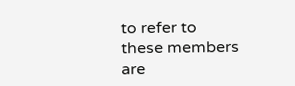to refer to these members are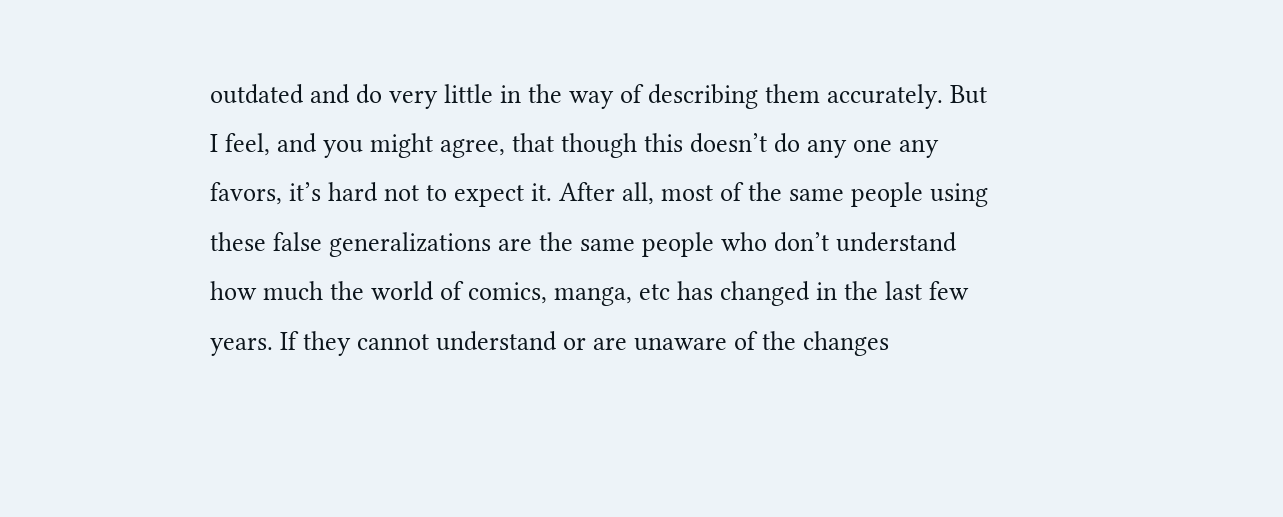outdated and do very little in the way of describing them accurately. But I feel, and you might agree, that though this doesn’t do any one any favors, it’s hard not to expect it. After all, most of the same people using these false generalizations are the same people who don’t understand how much the world of comics, manga, etc has changed in the last few years. If they cannot understand or are unaware of the changes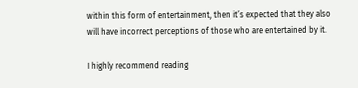within this form of entertainment, then it’s expected that they also will have incorrect perceptions of those who are entertained by it.

I highly recommend reading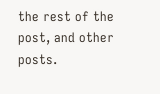the rest of the post, and other posts.